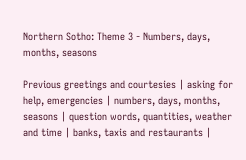Northern Sotho: Theme 3 - Numbers, days, months, seasons

Previous greetings and courtesies | asking for help, emergencies | numbers, days, months, seasons | question words, quantities, weather and time | banks, taxis and restaurants |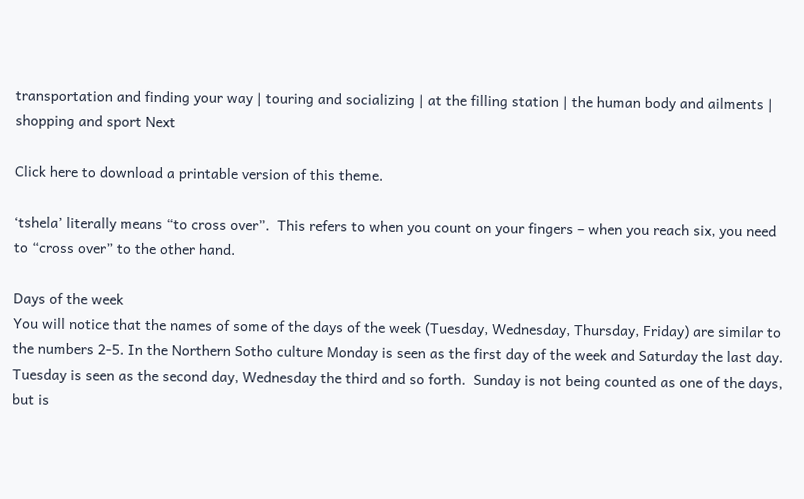transportation and finding your way | touring and socializing | at the filling station | the human body and ailments | shopping and sport Next

Click here to download a printable version of this theme.

‘tshela’ literally means “to cross over”.  This refers to when you count on your fingers – when you reach six, you need to “cross over” to the other hand.

Days of the week
You will notice that the names of some of the days of the week (Tuesday, Wednesday, Thursday, Friday) are similar to the numbers 2-5. In the Northern Sotho culture Monday is seen as the first day of the week and Saturday the last day.  Tuesday is seen as the second day, Wednesday the third and so forth.  Sunday is not being counted as one of the days, but is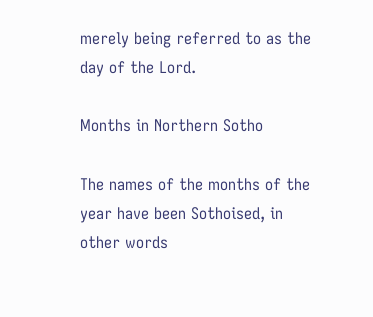merely being referred to as the day of the Lord.

Months in Northern Sotho

The names of the months of the year have been Sothoised, in other words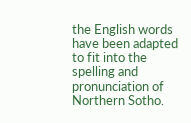the English words have been adapted to fit into the spelling and pronunciation of Northern Sotho.